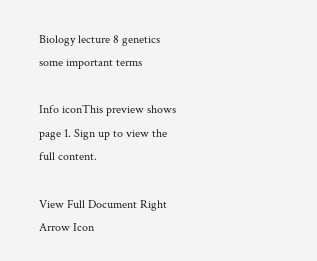Biology lecture 8 genetics some important terms

Info iconThis preview shows page 1. Sign up to view the full content.

View Full Document Right Arrow Icon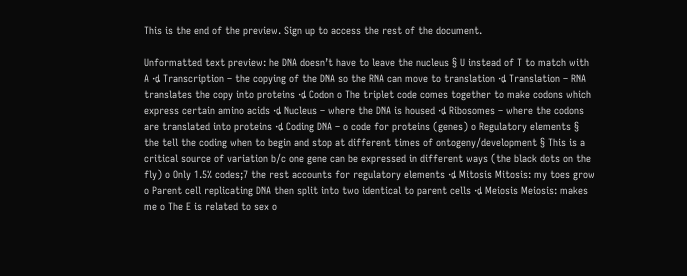This is the end of the preview. Sign up to access the rest of the document.

Unformatted text preview: he DNA doesn’t have to leave the nucleus § U instead of T to match with A ·ȡ Transcription – the copying of the DNA so the RNA can move to translation ·ȡ Translation – RNA translates the copy into proteins ·ȡ Codon o The triplet code comes together to make codons which express certain amino acids ·ȡ Nucleus – where the DNA is housed ·ȡ Ribosomes – where the codons are translated into proteins ·ȡ Coding DNA – o code for proteins (genes) o Regulatory elements § the tell the coding when to begin and stop at different times of ontogeny/development § This is a critical source of variation b/c one gene can be expressed in different ways (the black dots on the fly) o Only 1.5% codes;7 the rest accounts for regulatory elements ·ȡ Mitosis Mitosis: my toes grow o Parent cell replicating DNA then split into two identical to parent cells ·ȡ Meiosis Meiosis: makes me o The E is related to sex o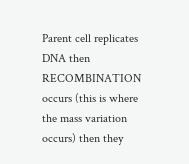Parent cell replicates DNA then RECOMBINATION occurs (this is where the mass variation occurs) then they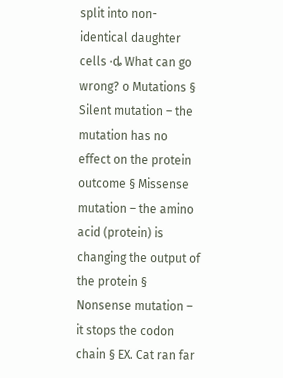split into non- identical daughter cells ·ȡ What can go wrong? o Mutations § Silent mutation – the mutation has no effect on the protein outcome § Missense mutation – the amino acid (protein) is changing the output of the protein § Nonsense mutation – it stops the codon chain § EX. Cat ran far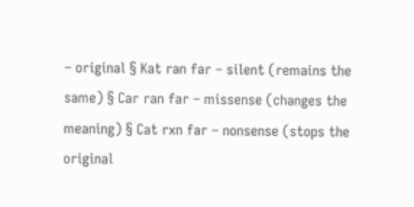– original § Kat ran far – silent (remains the same) § Car ran far – missense (changes the meaning) § Cat rxn far – nonsense (stops the original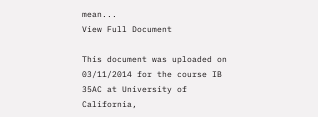mean...
View Full Document

This document was uploaded on 03/11/2014 for the course IB 35AC at University of California,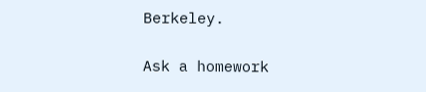Berkeley.

Ask a homework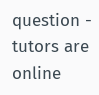question - tutors are online